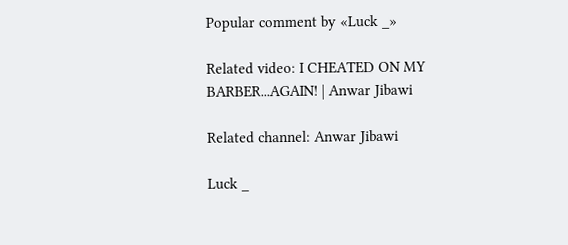Popular comment by «Luck _»

Related video: I CHEATED ON MY BARBER...AGAIN! | Anwar Jibawi

Related channel: Anwar Jibawi

Luck _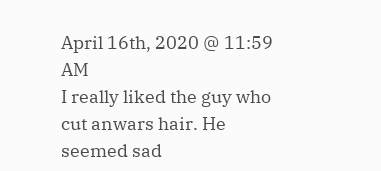April 16th, 2020 @ 11:59 AM
I really liked the guy who cut anwars hair. He seemed sad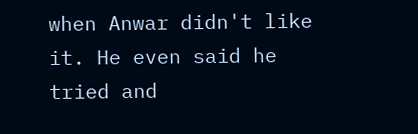when Anwar didn't like it. He even said he tried and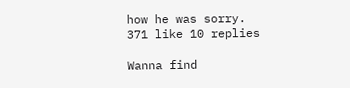how he was sorry.
371 like 10 replies

Wanna find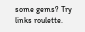some gems? Try links roulette.